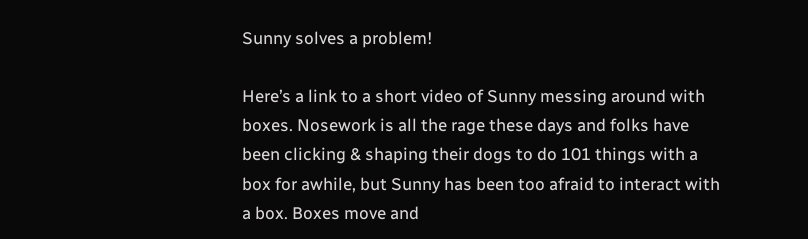Sunny solves a problem!

Here’s a link to a short video of Sunny messing around with boxes. Nosework is all the rage these days and folks have been clicking & shaping their dogs to do 101 things with a box for awhile, but Sunny has been too afraid to interact with a box. Boxes move and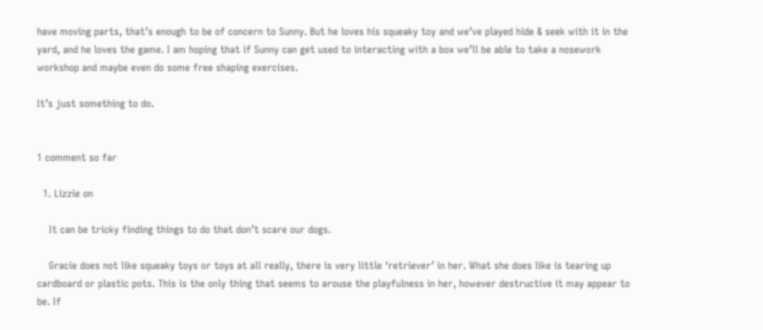have moving parts, that’s enough to be of concern to Sunny. But he loves his squeaky toy and we’ve played hide & seek with it in the yard, and he loves the game. I am hoping that if Sunny can get used to interacting with a box we’ll be able to take a nosework workshop and maybe even do some free shaping exercises.

It’s just something to do.


1 comment so far

  1. Lizzie on

    It can be tricky finding things to do that don’t scare our dogs.

    Gracie does not like squeaky toys or toys at all really, there is very little ‘retriever’ in her. What she does like is tearing up cardboard or plastic pots. This is the only thing that seems to arouse the playfulness in her, however destructive it may appear to be. If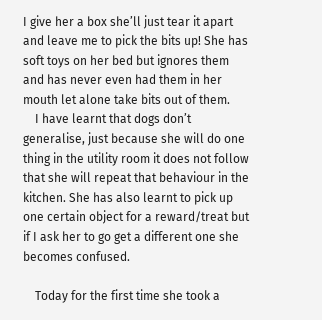I give her a box she’ll just tear it apart and leave me to pick the bits up! She has soft toys on her bed but ignores them and has never even had them in her mouth let alone take bits out of them.
    I have learnt that dogs don’t generalise, just because she will do one thing in the utility room it does not follow that she will repeat that behaviour in the kitchen. She has also learnt to pick up one certain object for a reward/treat but if I ask her to go get a different one she becomes confused.

    Today for the first time she took a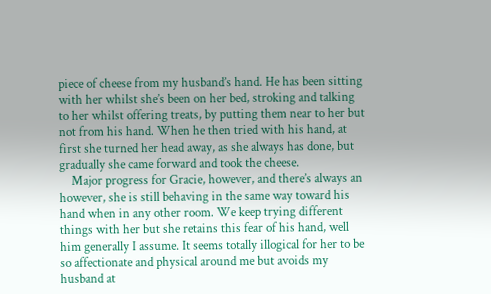piece of cheese from my husband’s hand. He has been sitting with her whilst she’s been on her bed, stroking and talking to her whilst offering treats, by putting them near to her but not from his hand. When he then tried with his hand, at first she turned her head away, as she always has done, but gradually she came forward and took the cheese.
    Major progress for Gracie, however, and there’s always an however, she is still behaving in the same way toward his hand when in any other room. We keep trying different things with her but she retains this fear of his hand, well him generally I assume. It seems totally illogical for her to be so affectionate and physical around me but avoids my husband at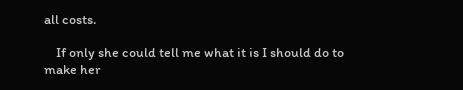all costs.

    If only she could tell me what it is I should do to make her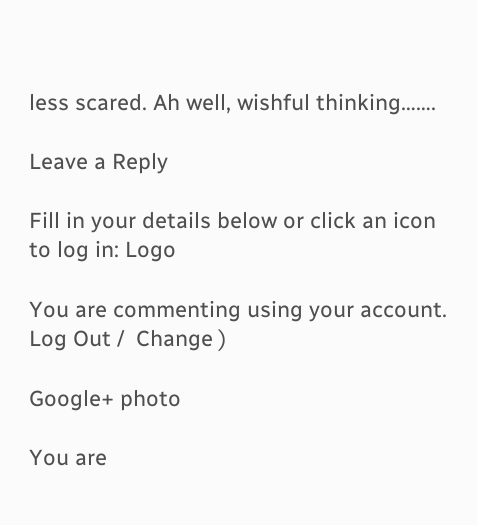less scared. Ah well, wishful thinking…….

Leave a Reply

Fill in your details below or click an icon to log in: Logo

You are commenting using your account. Log Out /  Change )

Google+ photo

You are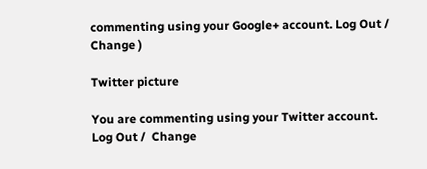commenting using your Google+ account. Log Out /  Change )

Twitter picture

You are commenting using your Twitter account. Log Out /  Change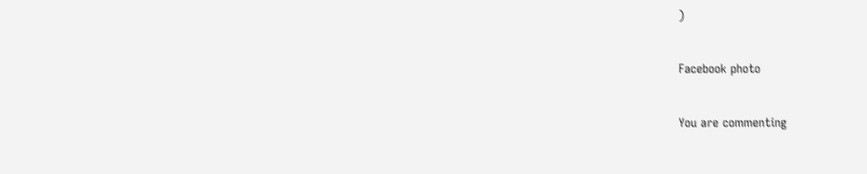)

Facebook photo

You are commenting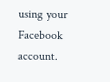using your Facebook account.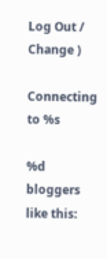Log Out /  Change )

Connecting to %s

%d bloggers like this: